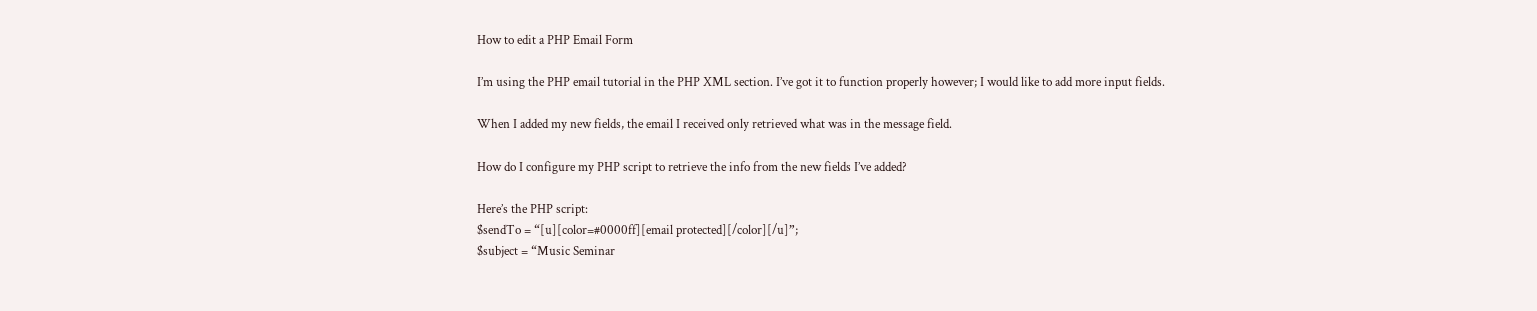How to edit a PHP Email Form

I’m using the PHP email tutorial in the PHP XML section. I’ve got it to function properly however; I would like to add more input fields.

When I added my new fields, the email I received only retrieved what was in the message field.

How do I configure my PHP script to retrieve the info from the new fields I’ve added?

Here’s the PHP script:
$sendTo = “[u][color=#0000ff][email protected][/color][/u]”;
$subject = “Music Seminar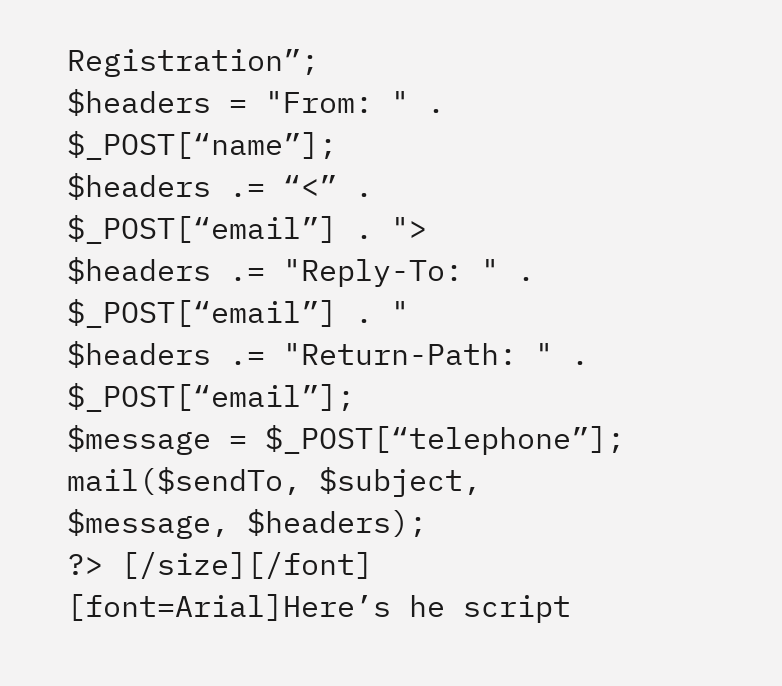Registration”;
$headers = "From: " . $_POST[“name”];
$headers .= “<” . $_POST[“email”] . ">
$headers .= "Reply-To: " . $_POST[“email”] . "
$headers .= "Return-Path: " . $_POST[“email”];
$message = $_POST[“telephone”];
mail($sendTo, $subject, $message, $headers);
?> [/size][/font]
[font=Arial]Here’s he script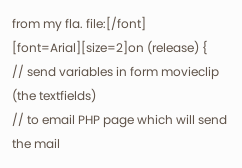from my fla. file:[/font]
[font=Arial][size=2]on (release) {
// send variables in form movieclip (the textfields)
// to email PHP page which will send the mail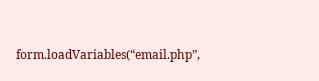form.loadVariables(“email.php”,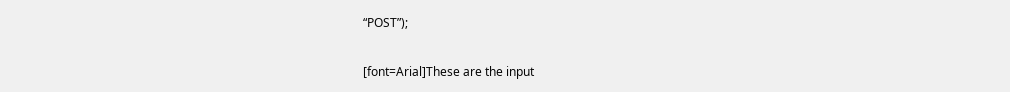“POST”);

[font=Arial]These are the input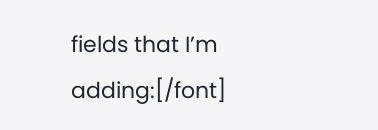fields that I’m adding:[/font]